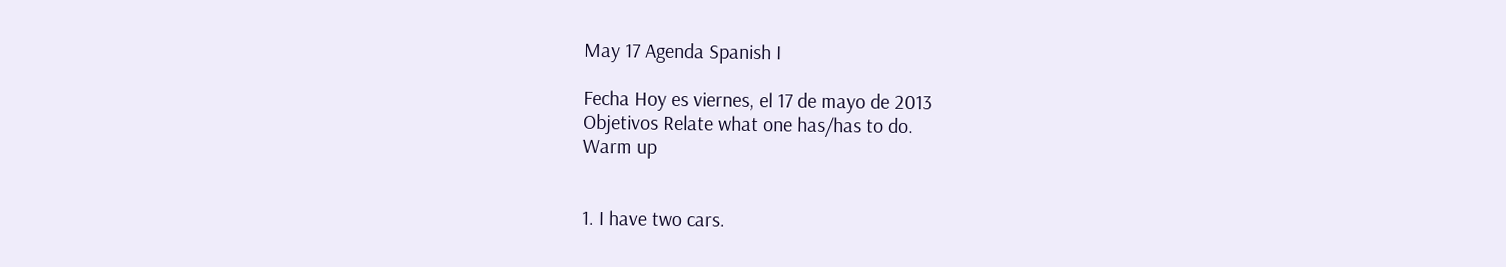May 17 Agenda Spanish I

Fecha Hoy es viernes, el 17 de mayo de 2013
Objetivos Relate what one has/has to do.
Warm up


1. I have two cars.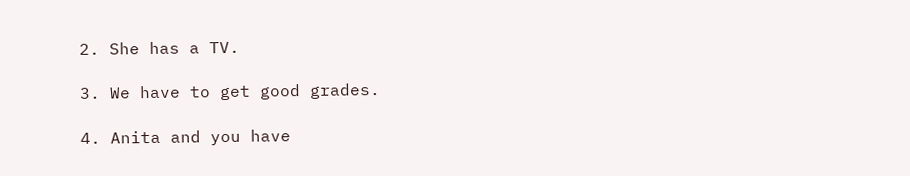2. She has a TV.

3. We have to get good grades.

4. Anita and you have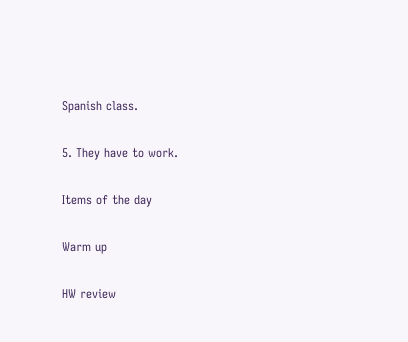Spanish class.

5. They have to work.

Items of the day

Warm up

HW review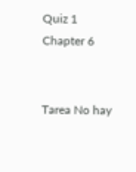Quiz 1 Chapter 6


Tarea No hay